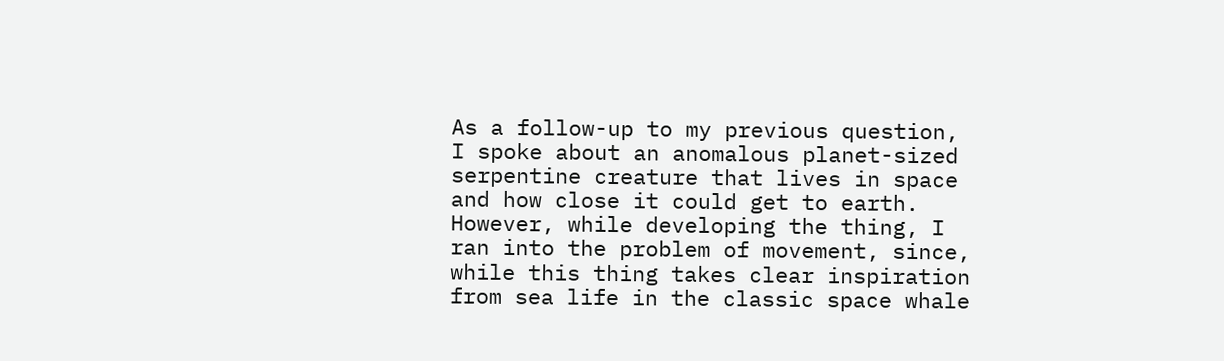As a follow-up to my previous question, I spoke about an anomalous planet-sized serpentine creature that lives in space and how close it could get to earth. However, while developing the thing, I ran into the problem of movement, since, while this thing takes clear inspiration from sea life in the classic space whale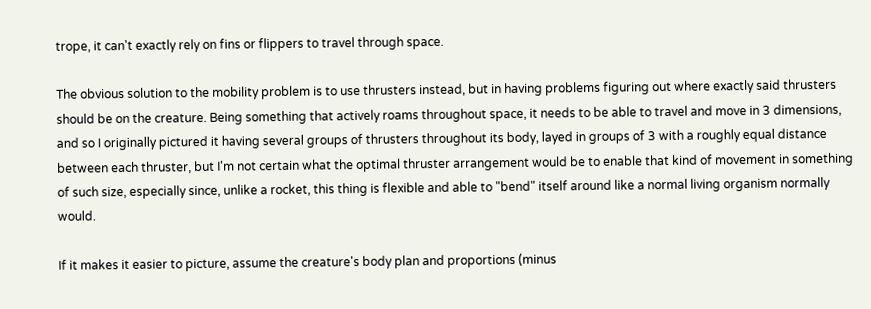trope, it can't exactly rely on fins or flippers to travel through space.

The obvious solution to the mobility problem is to use thrusters instead, but in having problems figuring out where exactly said thrusters should be on the creature. Being something that actively roams throughout space, it needs to be able to travel and move in 3 dimensions, and so I originally pictured it having several groups of thrusters throughout its body, layed in groups of 3 with a roughly equal distance between each thruster, but I'm not certain what the optimal thruster arrangement would be to enable that kind of movement in something of such size, especially since, unlike a rocket, this thing is flexible and able to "bend" itself around like a normal living organism normally would.

If it makes it easier to picture, assume the creature's body plan and proportions (minus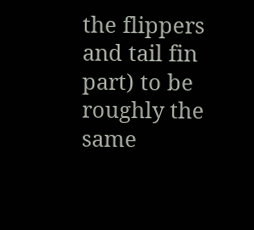the flippers and tail fin part) to be roughly the same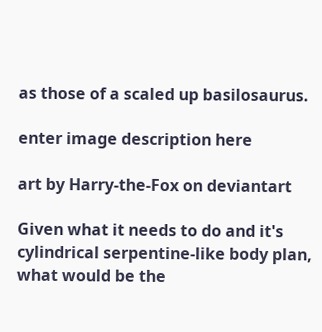as those of a scaled up basilosaurus.

enter image description here

art by Harry-the-Fox on deviantart

Given what it needs to do and it's cylindrical serpentine-like body plan, what would be the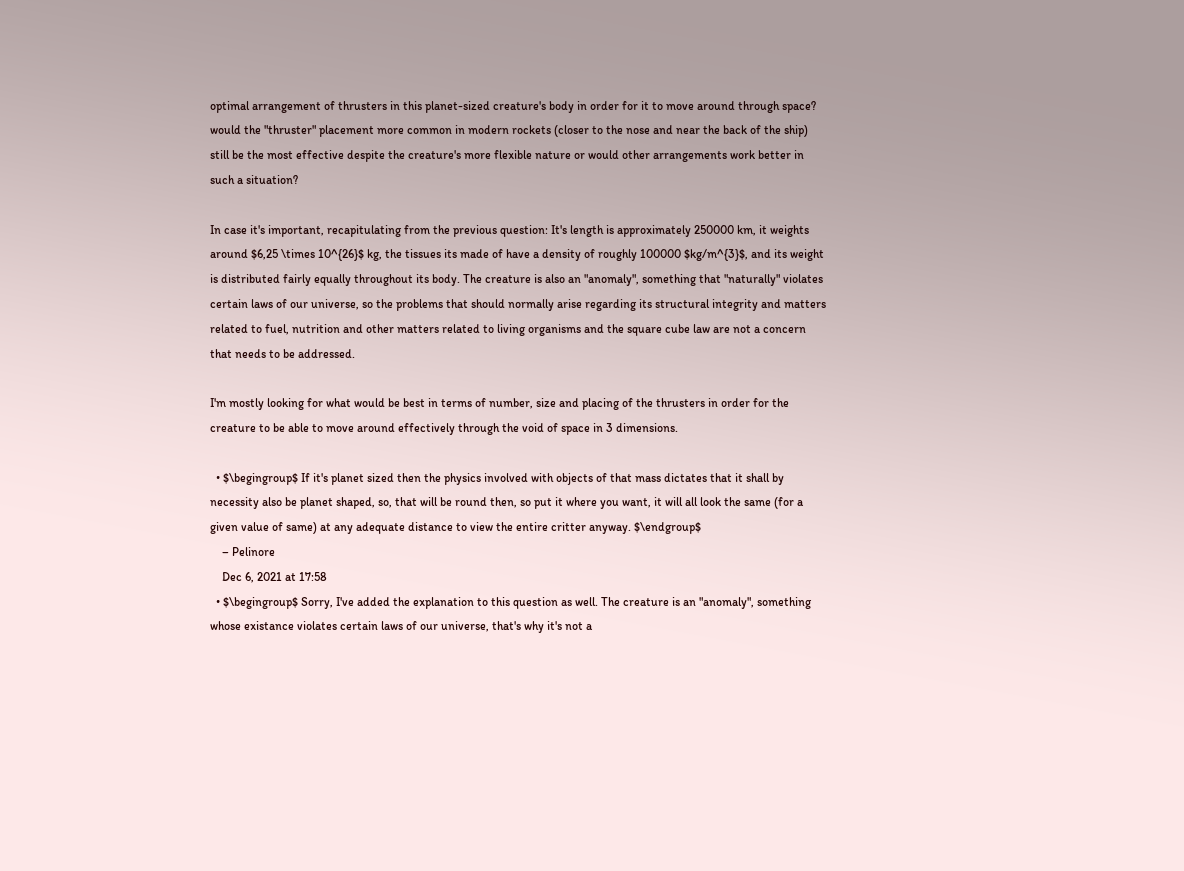optimal arrangement of thrusters in this planet-sized creature's body in order for it to move around through space? would the "thruster" placement more common in modern rockets (closer to the nose and near the back of the ship) still be the most effective despite the creature's more flexible nature or would other arrangements work better in such a situation?

In case it's important, recapitulating from the previous question: It's length is approximately 250000 km, it weights around $6,25 \times 10^{26}$ kg, the tissues its made of have a density of roughly 100000 $kg/m^{3}$, and its weight is distributed fairly equally throughout its body. The creature is also an "anomaly", something that "naturally" violates certain laws of our universe, so the problems that should normally arise regarding its structural integrity and matters related to fuel, nutrition and other matters related to living organisms and the square cube law are not a concern that needs to be addressed.

I'm mostly looking for what would be best in terms of number, size and placing of the thrusters in order for the creature to be able to move around effectively through the void of space in 3 dimensions.

  • $\begingroup$ If it's planet sized then the physics involved with objects of that mass dictates that it shall by necessity also be planet shaped, so, that will be round then, so put it where you want, it will all look the same (for a given value of same) at any adequate distance to view the entire critter anyway. $\endgroup$
    – Pelinore
    Dec 6, 2021 at 17:58
  • $\begingroup$ Sorry, I've added the explanation to this question as well. The creature is an "anomaly", something whose existance violates certain laws of our universe, that's why it's not a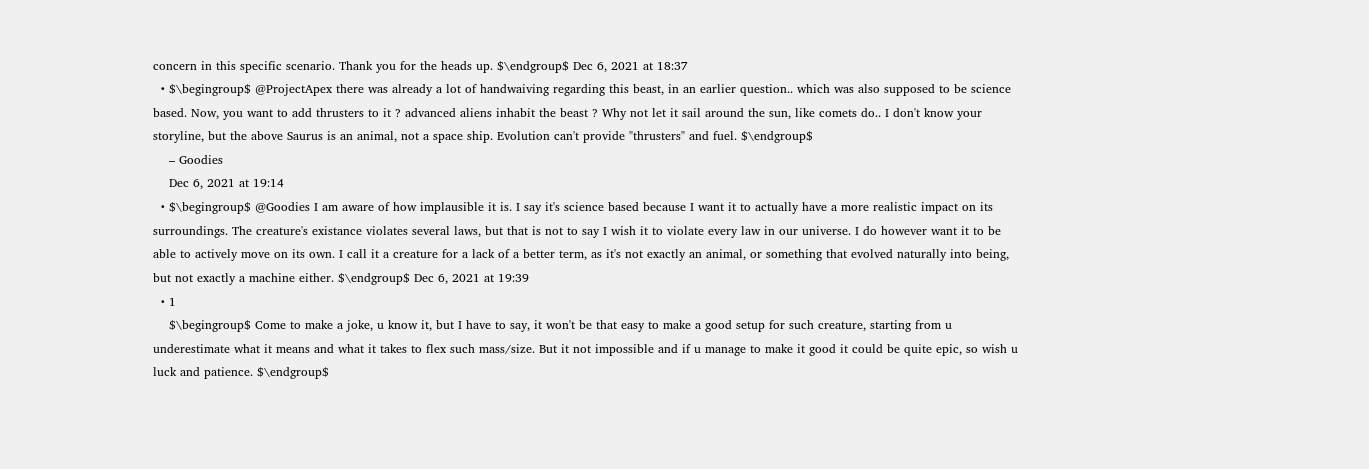concern in this specific scenario. Thank you for the heads up. $\endgroup$ Dec 6, 2021 at 18:37
  • $\begingroup$ @ProjectApex there was already a lot of handwaiving regarding this beast, in an earlier question.. which was also supposed to be science based. Now, you want to add thrusters to it ? advanced aliens inhabit the beast ? Why not let it sail around the sun, like comets do.. I don't know your storyline, but the above Saurus is an animal, not a space ship. Evolution can't provide "thrusters" and fuel. $\endgroup$
    – Goodies
    Dec 6, 2021 at 19:14
  • $\begingroup$ @Goodies I am aware of how implausible it is. I say it's science based because I want it to actually have a more realistic impact on its surroundings. The creature's existance violates several laws, but that is not to say I wish it to violate every law in our universe. I do however want it to be able to actively move on its own. I call it a creature for a lack of a better term, as it's not exactly an animal, or something that evolved naturally into being, but not exactly a machine either. $\endgroup$ Dec 6, 2021 at 19:39
  • 1
    $\begingroup$ Come to make a joke, u know it, but I have to say, it won't be that easy to make a good setup for such creature, starting from u underestimate what it means and what it takes to flex such mass/size. But it not impossible and if u manage to make it good it could be quite epic, so wish u luck and patience. $\endgroup$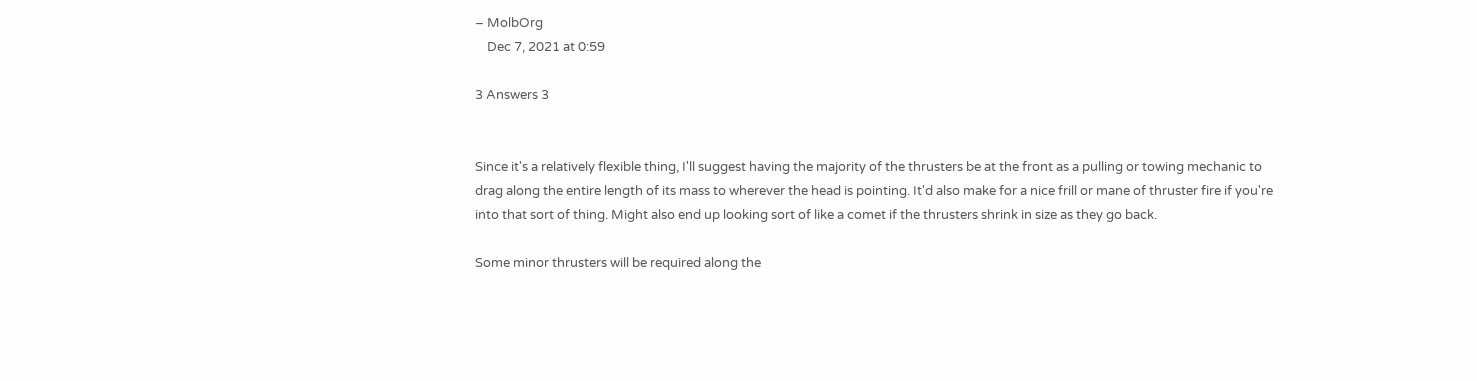– MolbOrg
    Dec 7, 2021 at 0:59

3 Answers 3


Since it's a relatively flexible thing, I'll suggest having the majority of the thrusters be at the front as a pulling or towing mechanic to drag along the entire length of its mass to wherever the head is pointing. It'd also make for a nice frill or mane of thruster fire if you're into that sort of thing. Might also end up looking sort of like a comet if the thrusters shrink in size as they go back.

Some minor thrusters will be required along the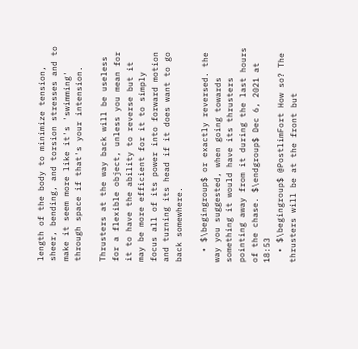length of the body to minimize tension, sheer, bending, and torsion stresses and to make it seem more like it's 'swimming' through space if that's your intension.

Thrusters at the way back will be useless for a flexible object, unless you mean for it to have the ability to reverse but it may be more efficient for it to simply focus all of its power into forward motion and turning its head if it does want to go back somewhere.

  • $\begingroup$ or exactly reversed. the way you suggested, when going towards something it would have its thrusters pointing away from it during the last hours of the chase. $\endgroup$ Dec 6, 2021 at 18:53
  • $\begingroup$ @PostlimFort How so? The thrusters will be at the front but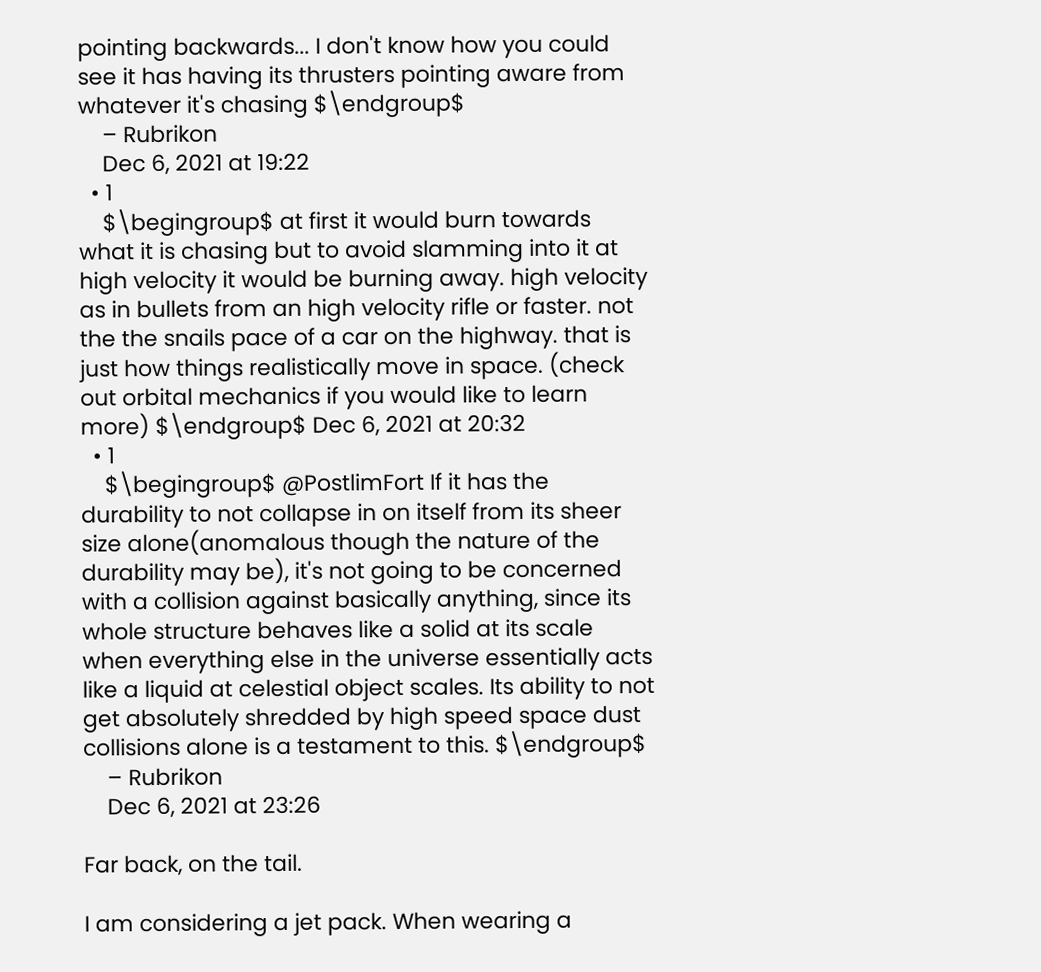pointing backwards... I don't know how you could see it has having its thrusters pointing aware from whatever it's chasing $\endgroup$
    – Rubrikon
    Dec 6, 2021 at 19:22
  • 1
    $\begingroup$ at first it would burn towards what it is chasing but to avoid slamming into it at high velocity it would be burning away. high velocity as in bullets from an high velocity rifle or faster. not the the snails pace of a car on the highway. that is just how things realistically move in space. (check out orbital mechanics if you would like to learn more) $\endgroup$ Dec 6, 2021 at 20:32
  • 1
    $\begingroup$ @PostlimFort If it has the durability to not collapse in on itself from its sheer size alone(anomalous though the nature of the durability may be), it's not going to be concerned with a collision against basically anything, since its whole structure behaves like a solid at its scale when everything else in the universe essentially acts like a liquid at celestial object scales. Its ability to not get absolutely shredded by high speed space dust collisions alone is a testament to this. $\endgroup$
    – Rubrikon
    Dec 6, 2021 at 23:26

Far back, on the tail.

I am considering a jet pack. When wearing a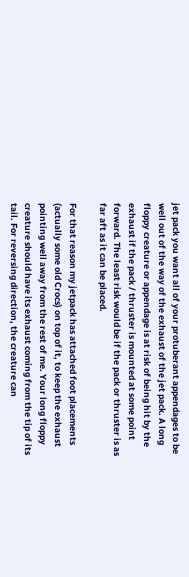jet pack you want all of your protuberant appendages to be well out of the way of the exhaust of the jet pack. A long floppy creature or appendage is at risk of being hit by the exhaust if the pack / thruster is mounted at some point forward. The least risk would be if the pack or thruster is as far aft as it can be placed.

For that reason my jetpack has attached foot placements (actually some old Crocs) on top of it, to keep the exhaust pointing well away from the rest of me. Your long floppy creature should have its exhaust coming from the tip of its tail. For reversing direction, the creature can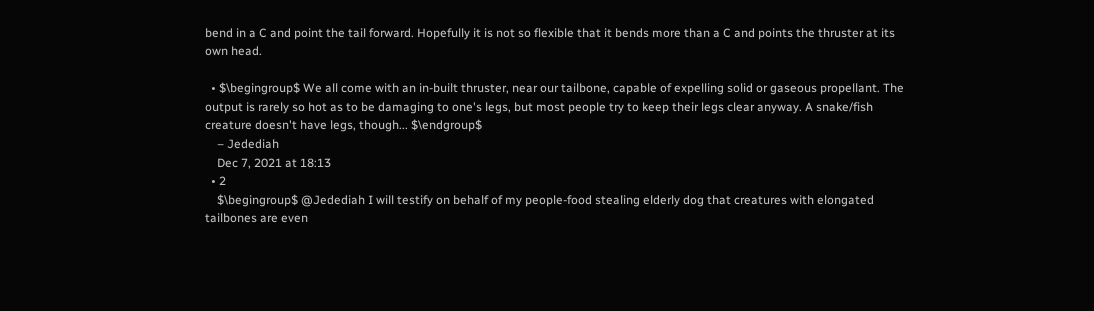bend in a C and point the tail forward. Hopefully it is not so flexible that it bends more than a C and points the thruster at its own head.

  • $\begingroup$ We all come with an in-built thruster, near our tailbone, capable of expelling solid or gaseous propellant. The output is rarely so hot as to be damaging to one's legs, but most people try to keep their legs clear anyway. A snake/fish creature doesn't have legs, though... $\endgroup$
    – Jedediah
    Dec 7, 2021 at 18:13
  • 2
    $\begingroup$ @Jedediah I will testify on behalf of my people-food stealing elderly dog that creatures with elongated tailbones are even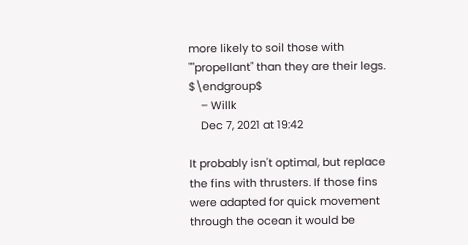more likely to soil those with ""propellant" than they are their legs. $\endgroup$
    – Willk
    Dec 7, 2021 at 19:42

It probably isn't optimal, but replace the fins with thrusters. If those fins were adapted for quick movement through the ocean it would be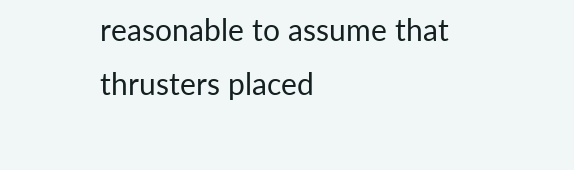reasonable to assume that thrusters placed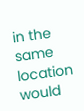in the same location would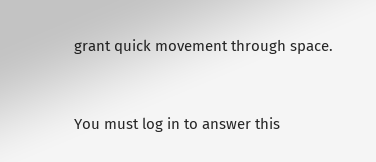grant quick movement through space.


You must log in to answer this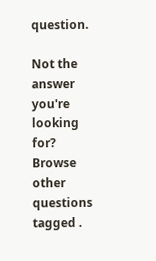question.

Not the answer you're looking for? Browse other questions tagged .